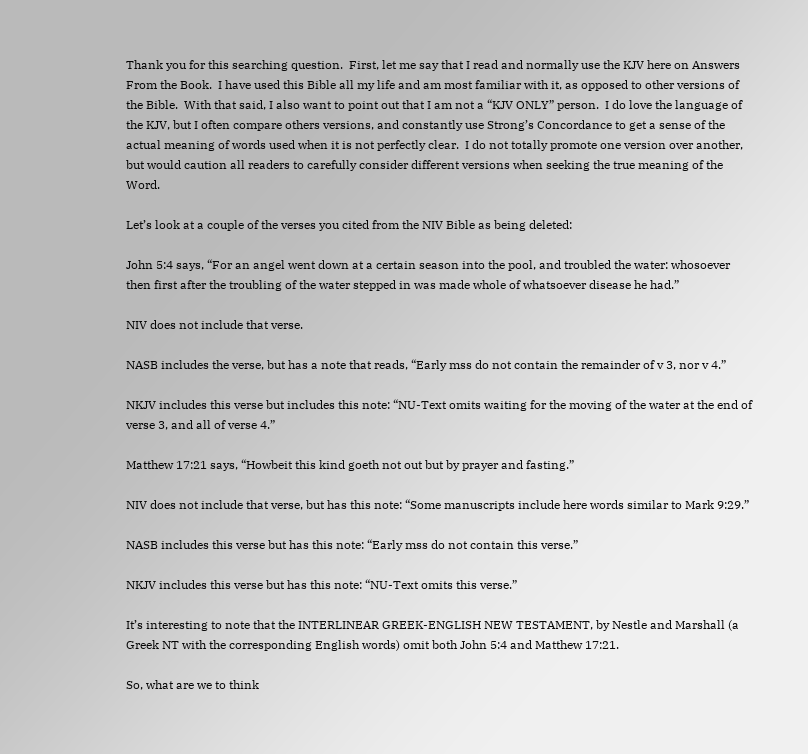Thank you for this searching question.  First, let me say that I read and normally use the KJV here on Answers From the Book.  I have used this Bible all my life and am most familiar with it, as opposed to other versions of the Bible.  With that said, I also want to point out that I am not a “KJV ONLY” person.  I do love the language of the KJV, but I often compare others versions, and constantly use Strong’s Concordance to get a sense of the actual meaning of words used when it is not perfectly clear.  I do not totally promote one version over another, but would caution all readers to carefully consider different versions when seeking the true meaning of the Word.

Let’s look at a couple of the verses you cited from the NIV Bible as being deleted:

John 5:4 says, “For an angel went down at a certain season into the pool, and troubled the water: whosoever then first after the troubling of the water stepped in was made whole of whatsoever disease he had.”

NIV does not include that verse.

NASB includes the verse, but has a note that reads, “Early mss do not contain the remainder of v 3, nor v 4.”

NKJV includes this verse but includes this note: “NU-Text omits waiting for the moving of the water at the end of verse 3, and all of verse 4.”

Matthew 17:21 says, “Howbeit this kind goeth not out but by prayer and fasting.”

NIV does not include that verse, but has this note: “Some manuscripts include here words similar to Mark 9:29.”

NASB includes this verse but has this note: “Early mss do not contain this verse.”

NKJV includes this verse but has this note: “NU-Text omits this verse.”

It’s interesting to note that the INTERLINEAR GREEK-ENGLISH NEW TESTAMENT, by Nestle and Marshall (a Greek NT with the corresponding English words) omit both John 5:4 and Matthew 17:21.

So, what are we to think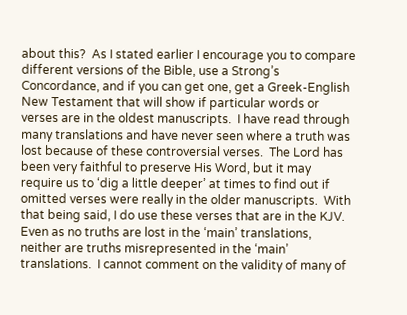about this?  As I stated earlier I encourage you to compare different versions of the Bible, use a Strong’s Concordance, and if you can get one, get a Greek-English New Testament that will show if particular words or verses are in the oldest manuscripts.  I have read through many translations and have never seen where a truth was lost because of these controversial verses.  The Lord has been very faithful to preserve His Word, but it may require us to ‘dig a little deeper’ at times to find out if omitted verses were really in the older manuscripts.  With that being said, I do use these verses that are in the KJV.  Even as no truths are lost in the ‘main’ translations, neither are truths misrepresented in the ‘main’ translations.  I cannot comment on the validity of many of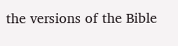the versions of the Bible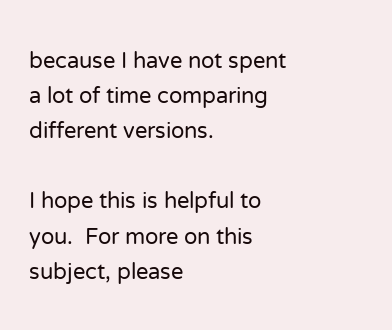because I have not spent a lot of time comparing different versions.

I hope this is helpful to you.  For more on this subject, please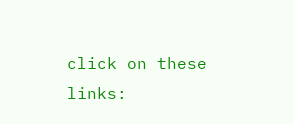click on these links: